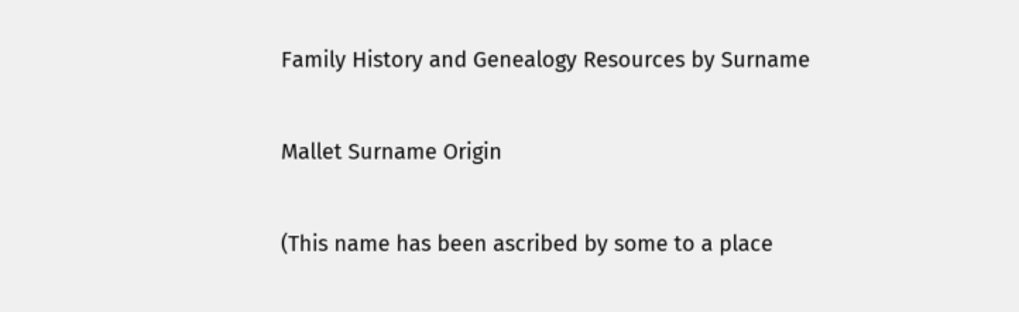Family History and Genealogy Resources by Surname

Mallet Surname Origin

(This name has been ascribed by some to a place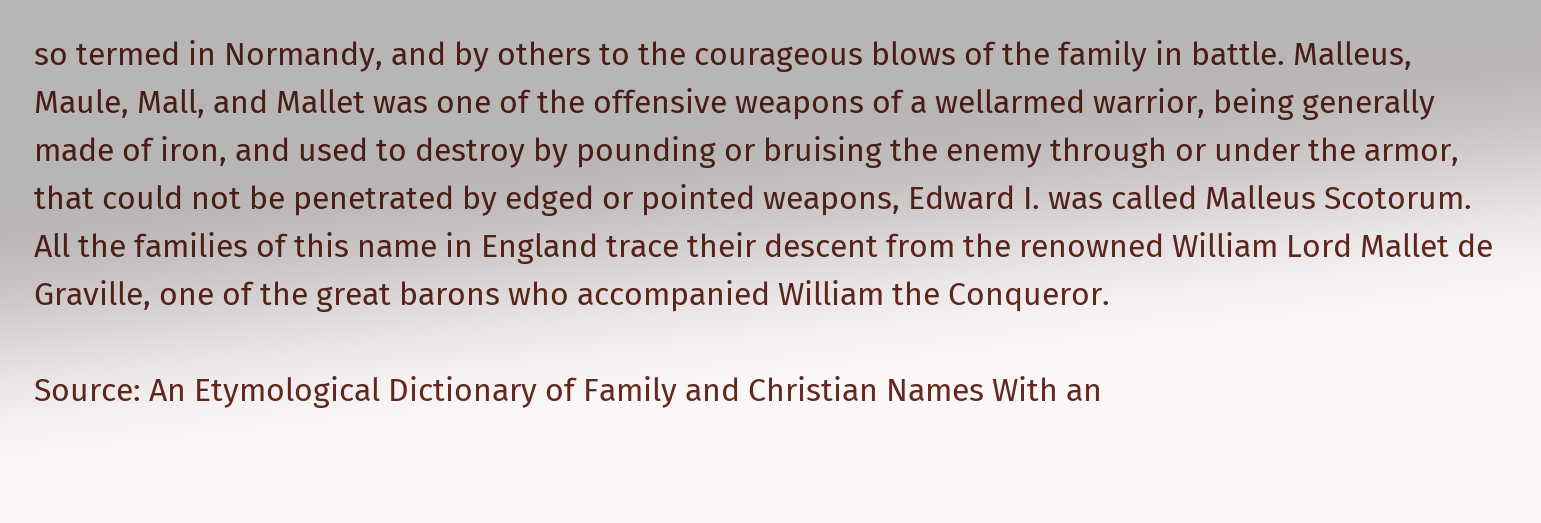so termed in Normandy, and by others to the courageous blows of the family in battle. Malleus, Maule, Mall, and Mallet was one of the offensive weapons of a wellarmed warrior, being generally made of iron, and used to destroy by pounding or bruising the enemy through or under the armor, that could not be penetrated by edged or pointed weapons, Edward I. was called Malleus Scotorum. All the families of this name in England trace their descent from the renowned William Lord Mallet de Graville, one of the great barons who accompanied William the Conqueror.

Source: An Etymological Dictionary of Family and Christian Names With an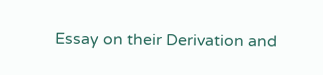Essay on their Derivation and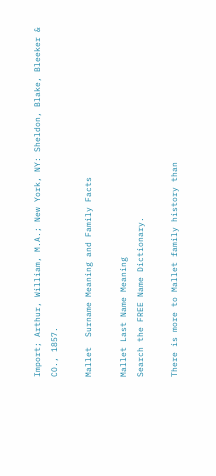Import; Arthur, William, M.A.; New York, NY: Sheldon, Blake, Bleeker & CO., 1857.

Mallet  Surname Meaning and Family Facts

Mallet Last Name Meaning
Search the FREE Name Dictionary.

There is more to Mallet family history than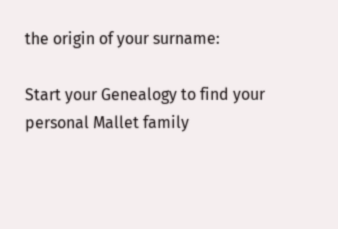the origin of your surname:

Start your Genealogy to find your personal Mallet family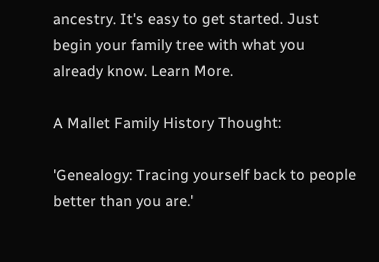ancestry. It's easy to get started. Just begin your family tree with what you already know. Learn More.

A Mallet Family History Thought:

'Genealogy: Tracing yourself back to people better than you are.'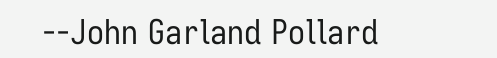--John Garland Pollard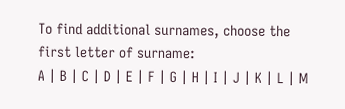To find additional surnames, choose the first letter of surname:
A | B | C | D | E | F | G | H | I | J | K | L | M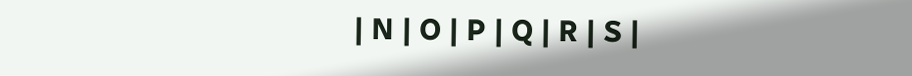| N | O | P | Q | R | S |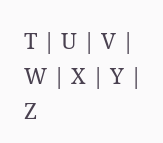T | U | V | W | X | Y | Z